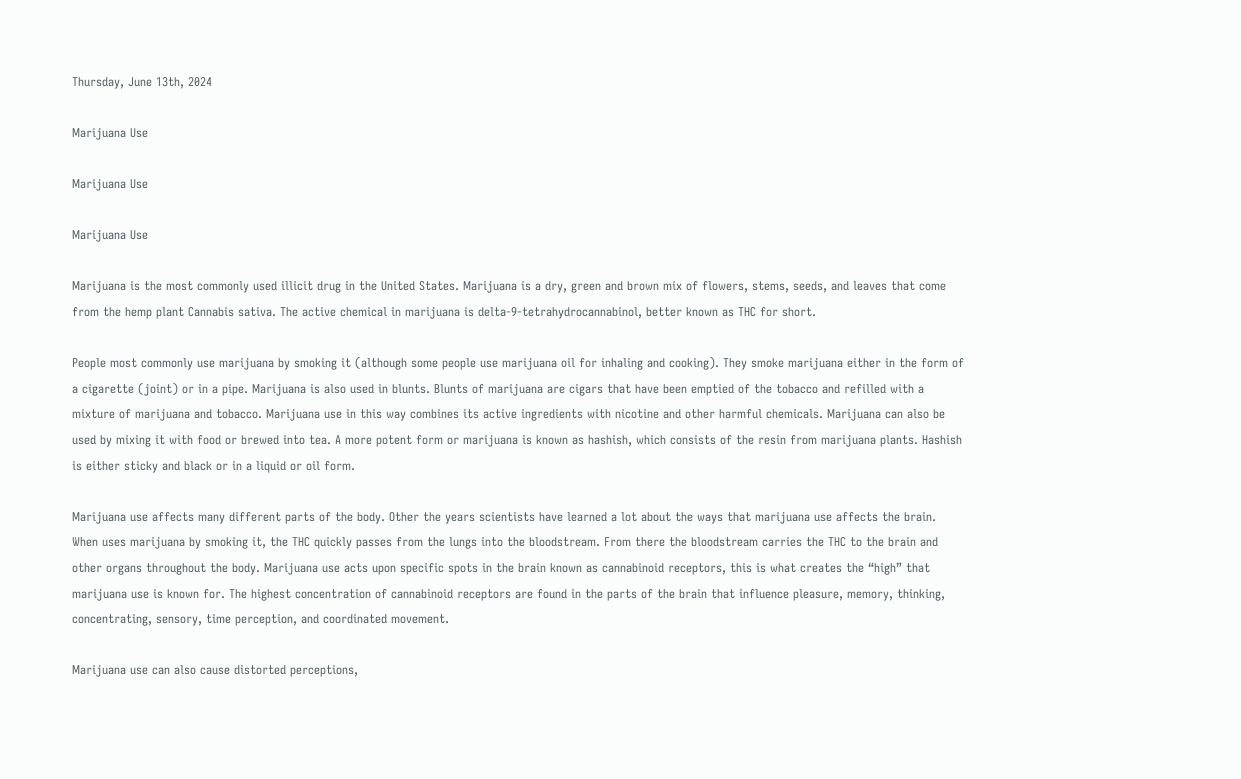Thursday, June 13th, 2024

Marijuana Use

Marijuana Use

Marijuana Use

Marijuana is the most commonly used illicit drug in the United States. Marijuana is a dry, green and brown mix of flowers, stems, seeds, and leaves that come from the hemp plant Cannabis sativa. The active chemical in marijuana is delta-9-tetrahydrocannabinol, better known as THC for short.

People most commonly use marijuana by smoking it (although some people use marijuana oil for inhaling and cooking). They smoke marijuana either in the form of a cigarette (joint) or in a pipe. Marijuana is also used in blunts. Blunts of marijuana are cigars that have been emptied of the tobacco and refilled with a mixture of marijuana and tobacco. Marijuana use in this way combines its active ingredients with nicotine and other harmful chemicals. Marijuana can also be used by mixing it with food or brewed into tea. A more potent form or marijuana is known as hashish, which consists of the resin from marijuana plants. Hashish is either sticky and black or in a liquid or oil form.

Marijuana use affects many different parts of the body. Other the years scientists have learned a lot about the ways that marijuana use affects the brain. When uses marijuana by smoking it, the THC quickly passes from the lungs into the bloodstream. From there the bloodstream carries the THC to the brain and other organs throughout the body. Marijuana use acts upon specific spots in the brain known as cannabinoid receptors, this is what creates the “high” that marijuana use is known for. The highest concentration of cannabinoid receptors are found in the parts of the brain that influence pleasure, memory, thinking, concentrating, sensory, time perception, and coordinated movement.

Marijuana use can also cause distorted perceptions,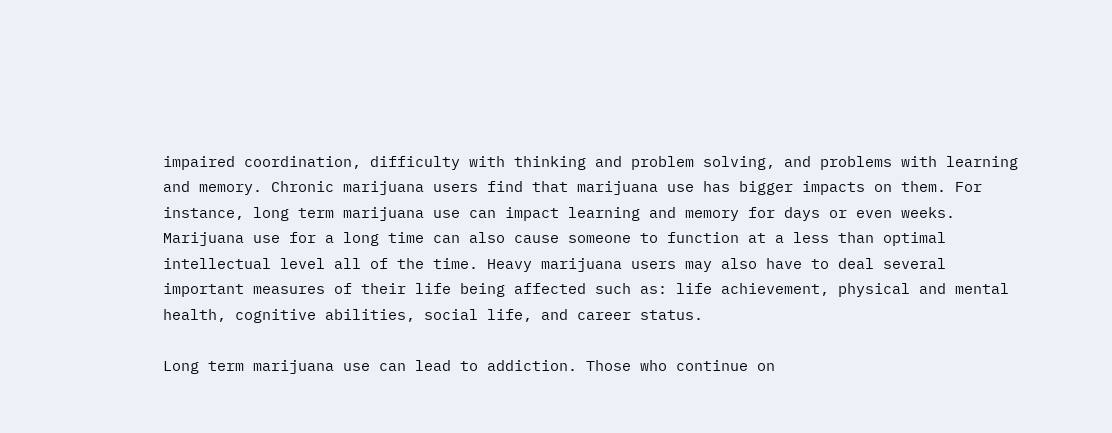impaired coordination, difficulty with thinking and problem solving, and problems with learning and memory. Chronic marijuana users find that marijuana use has bigger impacts on them. For instance, long term marijuana use can impact learning and memory for days or even weeks. Marijuana use for a long time can also cause someone to function at a less than optimal intellectual level all of the time. Heavy marijuana users may also have to deal several important measures of their life being affected such as: life achievement, physical and mental health, cognitive abilities, social life, and career status.

Long term marijuana use can lead to addiction. Those who continue on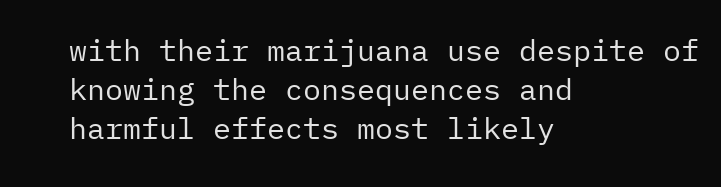with their marijuana use despite of knowing the consequences and harmful effects most likely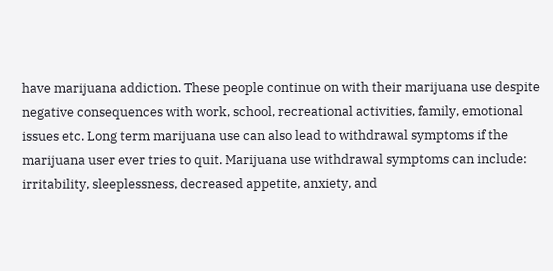have marijuana addiction. These people continue on with their marijuana use despite negative consequences with work, school, recreational activities, family, emotional issues etc. Long term marijuana use can also lead to withdrawal symptoms if the marijuana user ever tries to quit. Marijuana use withdrawal symptoms can include: irritability, sleeplessness, decreased appetite, anxiety, and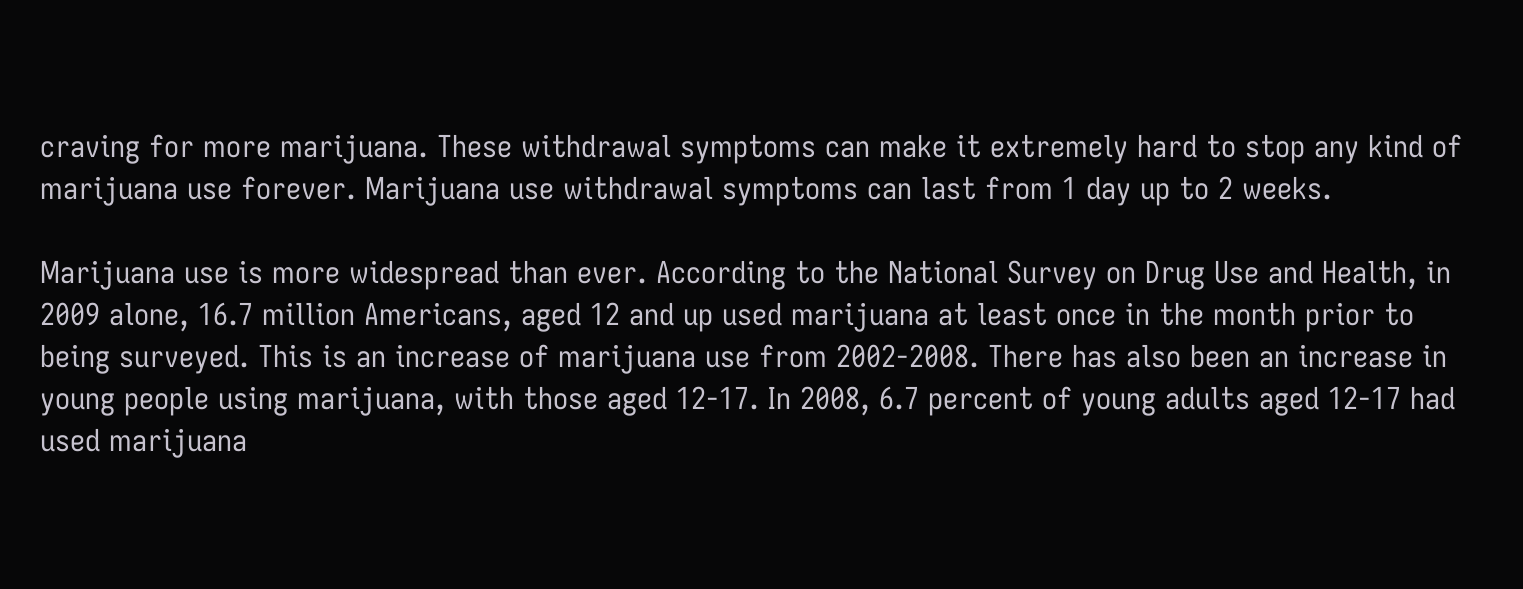craving for more marijuana. These withdrawal symptoms can make it extremely hard to stop any kind of marijuana use forever. Marijuana use withdrawal symptoms can last from 1 day up to 2 weeks.

Marijuana use is more widespread than ever. According to the National Survey on Drug Use and Health, in 2009 alone, 16.7 million Americans, aged 12 and up used marijuana at least once in the month prior to being surveyed. This is an increase of marijuana use from 2002-2008. There has also been an increase in young people using marijuana, with those aged 12-17. In 2008, 6.7 percent of young adults aged 12-17 had used marijuana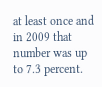at least once and in 2009 that number was up to 7.3 percent.